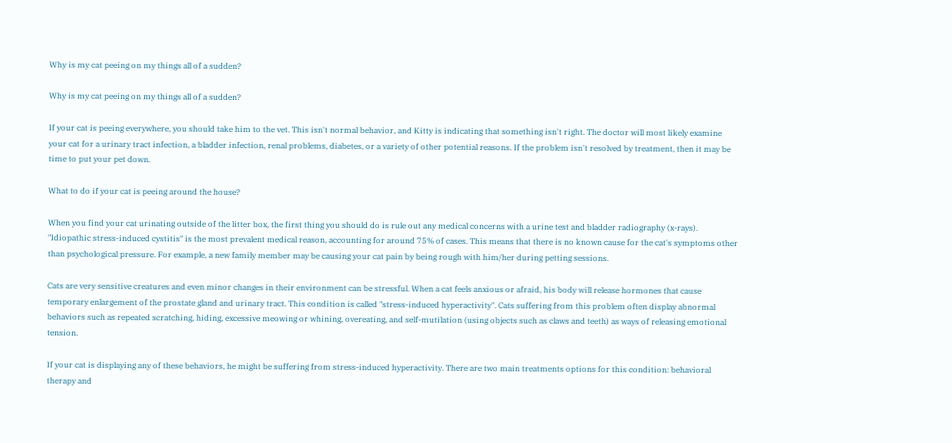Why is my cat peeing on my things all of a sudden?

Why is my cat peeing on my things all of a sudden?

If your cat is peeing everywhere, you should take him to the vet. This isn't normal behavior, and Kitty is indicating that something isn't right. The doctor will most likely examine your cat for a urinary tract infection, a bladder infection, renal problems, diabetes, or a variety of other potential reasons. If the problem isn't resolved by treatment, then it may be time to put your pet down.

What to do if your cat is peeing around the house?

When you find your cat urinating outside of the litter box, the first thing you should do is rule out any medical concerns with a urine test and bladder radiography (x-rays). "Idiopathic stress-induced cystitis" is the most prevalent medical reason, accounting for around 75% of cases. This means that there is no known cause for the cat's symptoms other than psychological pressure. For example, a new family member may be causing your cat pain by being rough with him/her during petting sessions.

Cats are very sensitive creatures and even minor changes in their environment can be stressful. When a cat feels anxious or afraid, his body will release hormones that cause temporary enlargement of the prostate gland and urinary tract. This condition is called "stress-induced hyperactivity". Cats suffering from this problem often display abnormal behaviors such as repeated scratching, hiding, excessive meowing or whining, overeating, and self-mutilation (using objects such as claws and teeth) as ways of releasing emotional tension.

If your cat is displaying any of these behaviors, he might be suffering from stress-induced hyperactivity. There are two main treatments options for this condition: behavioral therapy and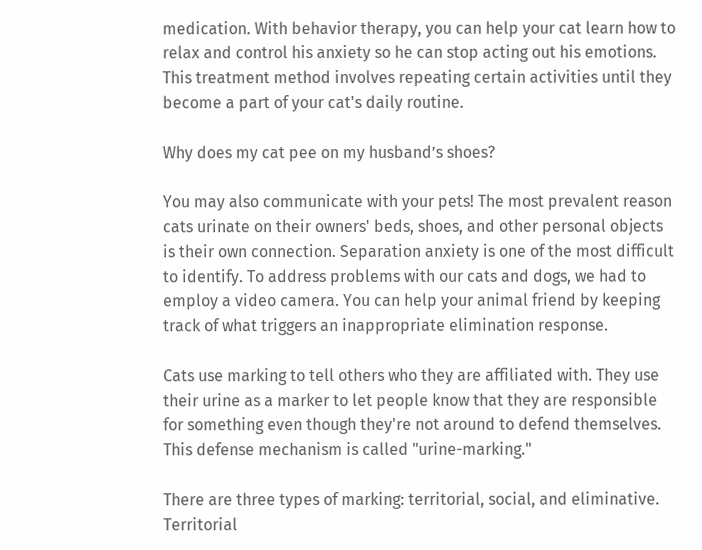medication. With behavior therapy, you can help your cat learn how to relax and control his anxiety so he can stop acting out his emotions. This treatment method involves repeating certain activities until they become a part of your cat's daily routine.

Why does my cat pee on my husband’s shoes?

You may also communicate with your pets! The most prevalent reason cats urinate on their owners' beds, shoes, and other personal objects is their own connection. Separation anxiety is one of the most difficult to identify. To address problems with our cats and dogs, we had to employ a video camera. You can help your animal friend by keeping track of what triggers an inappropriate elimination response.

Cats use marking to tell others who they are affiliated with. They use their urine as a marker to let people know that they are responsible for something even though they're not around to defend themselves. This defense mechanism is called "urine-marking."

There are three types of marking: territorial, social, and eliminative. Territorial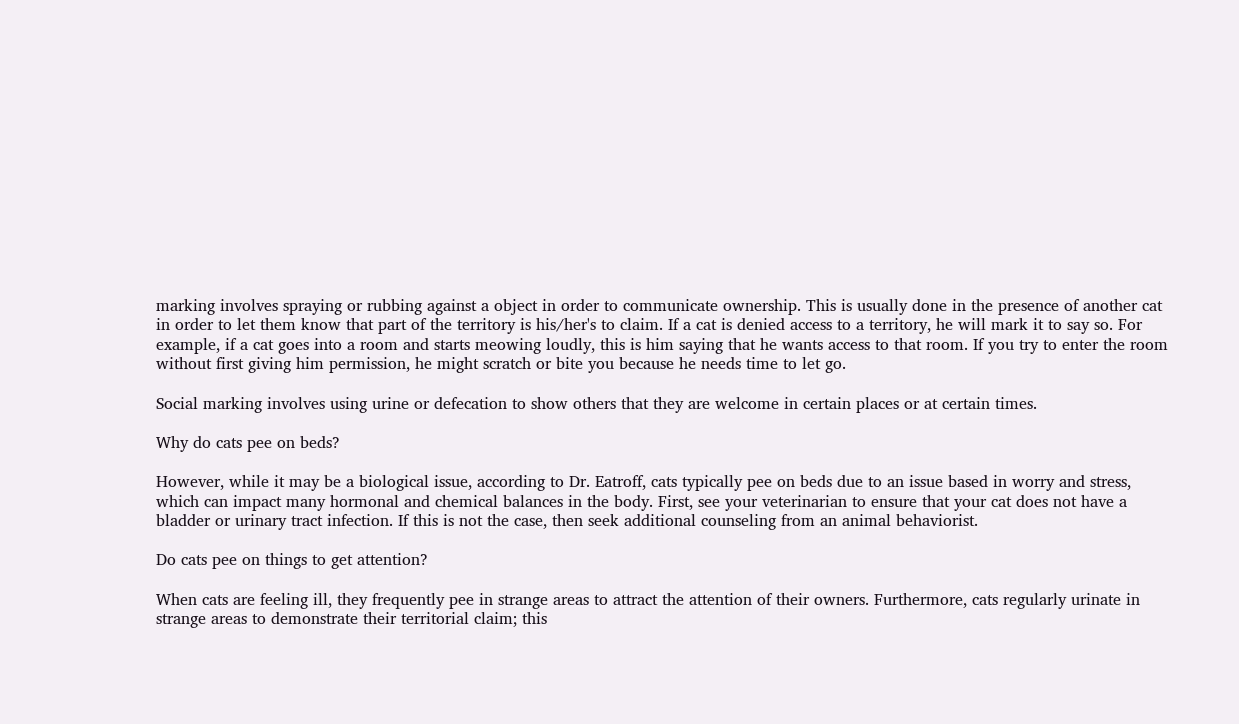marking involves spraying or rubbing against a object in order to communicate ownership. This is usually done in the presence of another cat in order to let them know that part of the territory is his/her's to claim. If a cat is denied access to a territory, he will mark it to say so. For example, if a cat goes into a room and starts meowing loudly, this is him saying that he wants access to that room. If you try to enter the room without first giving him permission, he might scratch or bite you because he needs time to let go.

Social marking involves using urine or defecation to show others that they are welcome in certain places or at certain times.

Why do cats pee on beds?

However, while it may be a biological issue, according to Dr. Eatroff, cats typically pee on beds due to an issue based in worry and stress, which can impact many hormonal and chemical balances in the body. First, see your veterinarian to ensure that your cat does not have a bladder or urinary tract infection. If this is not the case, then seek additional counseling from an animal behaviorist.

Do cats pee on things to get attention?

When cats are feeling ill, they frequently pee in strange areas to attract the attention of their owners. Furthermore, cats regularly urinate in strange areas to demonstrate their territorial claim; this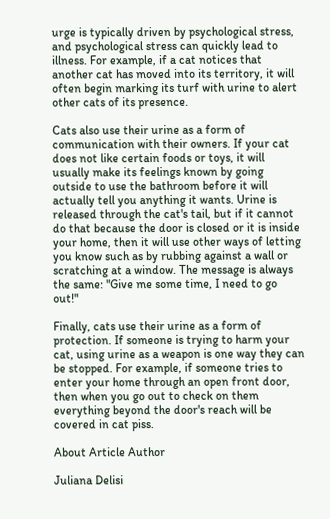urge is typically driven by psychological stress, and psychological stress can quickly lead to illness. For example, if a cat notices that another cat has moved into its territory, it will often begin marking its turf with urine to alert other cats of its presence.

Cats also use their urine as a form of communication with their owners. If your cat does not like certain foods or toys, it will usually make its feelings known by going outside to use the bathroom before it will actually tell you anything it wants. Urine is released through the cat's tail, but if it cannot do that because the door is closed or it is inside your home, then it will use other ways of letting you know such as by rubbing against a wall or scratching at a window. The message is always the same: "Give me some time, I need to go out!"

Finally, cats use their urine as a form of protection. If someone is trying to harm your cat, using urine as a weapon is one way they can be stopped. For example, if someone tries to enter your home through an open front door, then when you go out to check on them everything beyond the door's reach will be covered in cat piss.

About Article Author

Juliana Delisi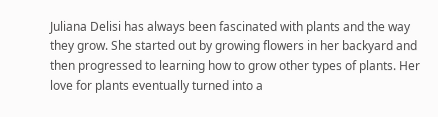Juliana Delisi has always been fascinated with plants and the way they grow. She started out by growing flowers in her backyard and then progressed to learning how to grow other types of plants. Her love for plants eventually turned into a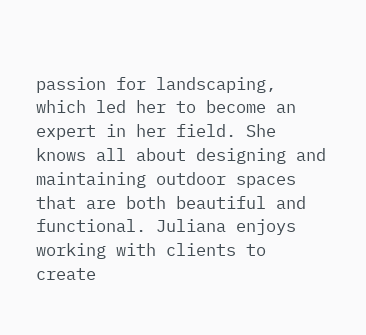passion for landscaping, which led her to become an expert in her field. She knows all about designing and maintaining outdoor spaces that are both beautiful and functional. Juliana enjoys working with clients to create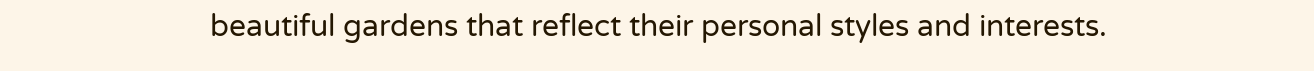beautiful gardens that reflect their personal styles and interests.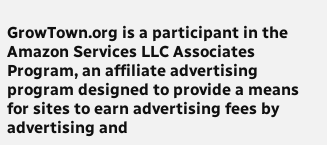GrowTown.org is a participant in the Amazon Services LLC Associates Program, an affiliate advertising program designed to provide a means for sites to earn advertising fees by advertising and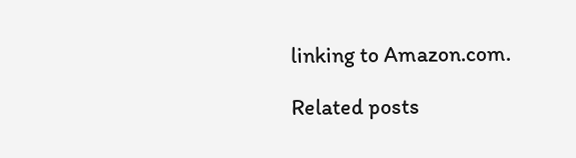linking to Amazon.com.

Related posts